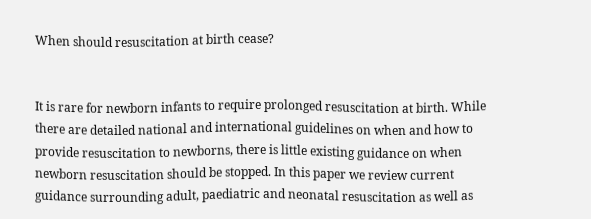When should resuscitation at birth cease?


It is rare for newborn infants to require prolonged resuscitation at birth. While there are detailed national and international guidelines on when and how to provide resuscitation to newborns, there is little existing guidance on when newborn resuscitation should be stopped. In this paper we review current guidance surrounding adult, paediatric and neonatal resuscitation as well as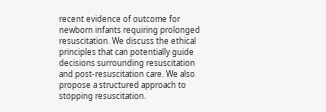recent evidence of outcome for newborn infants requiring prolonged resuscitation. We discuss the ethical principles that can potentially guide decisions surrounding resuscitation and post-resuscitation care. We also propose a structured approach to stopping resuscitation.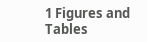1 Figures and Tables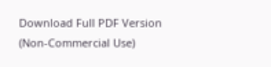Download Full PDF Version (Non-Commercial Use)